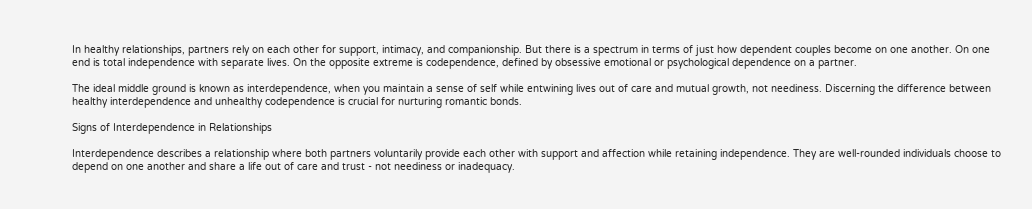In healthy relationships, partners rely on each other for support, intimacy, and companionship. But there is a spectrum in terms of just how dependent couples become on one another. On one end is total independence with separate lives. On the opposite extreme is codependence, defined by obsessive emotional or psychological dependence on a partner.

The ideal middle ground is known as interdependence, when you maintain a sense of self while entwining lives out of care and mutual growth, not neediness. Discerning the difference between healthy interdependence and unhealthy codependence is crucial for nurturing romantic bonds.

Signs of Interdependence in Relationships

Interdependence describes a relationship where both partners voluntarily provide each other with support and affection while retaining independence. They are well-rounded individuals choose to depend on one another and share a life out of care and trust - not neediness or inadequacy.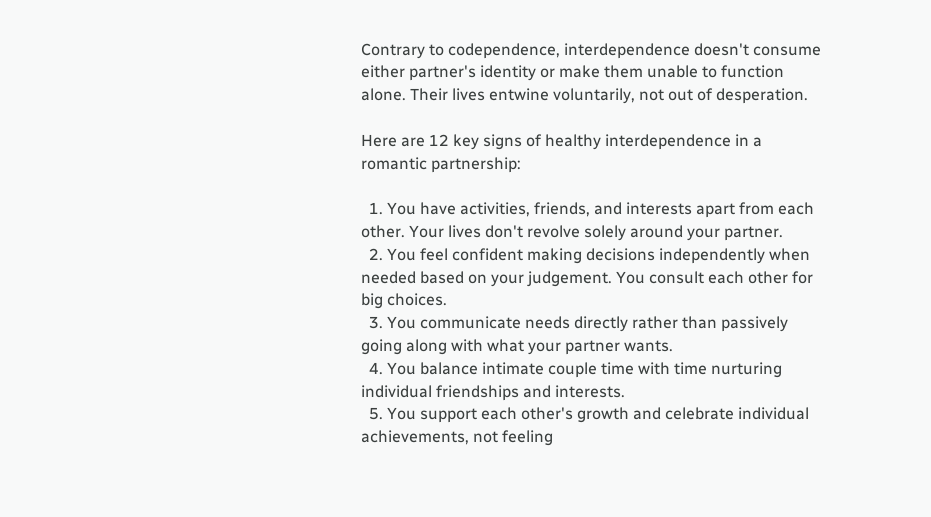Contrary to codependence, interdependence doesn't consume either partner's identity or make them unable to function alone. Their lives entwine voluntarily, not out of desperation.

Here are 12 key signs of healthy interdependence in a romantic partnership:

  1. You have activities, friends, and interests apart from each other. Your lives don't revolve solely around your partner.
  2. You feel confident making decisions independently when needed based on your judgement. You consult each other for big choices.
  3. You communicate needs directly rather than passively going along with what your partner wants.
  4. You balance intimate couple time with time nurturing individual friendships and interests.
  5. You support each other's growth and celebrate individual achievements, not feeling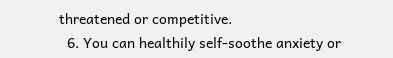threatened or competitive.
  6. You can healthily self-soothe anxiety or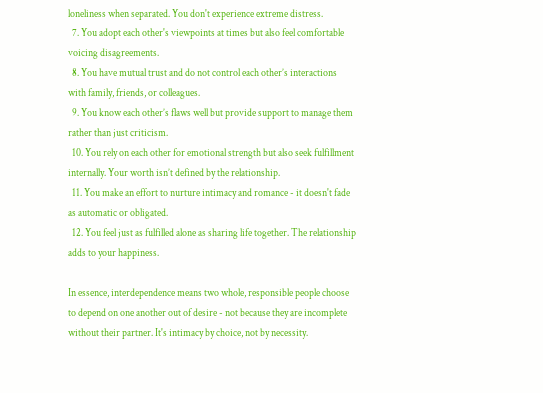loneliness when separated. You don't experience extreme distress.
  7. You adopt each other's viewpoints at times but also feel comfortable voicing disagreements.
  8. You have mutual trust and do not control each other’s interactions with family, friends, or colleagues.
  9. You know each other’s flaws well but provide support to manage them rather than just criticism.
  10. You rely on each other for emotional strength but also seek fulfillment internally. Your worth isn’t defined by the relationship.
  11. You make an effort to nurture intimacy and romance - it doesn't fade as automatic or obligated.
  12. You feel just as fulfilled alone as sharing life together. The relationship adds to your happiness.

In essence, interdependence means two whole, responsible people choose to depend on one another out of desire - not because they are incomplete without their partner. It's intimacy by choice, not by necessity.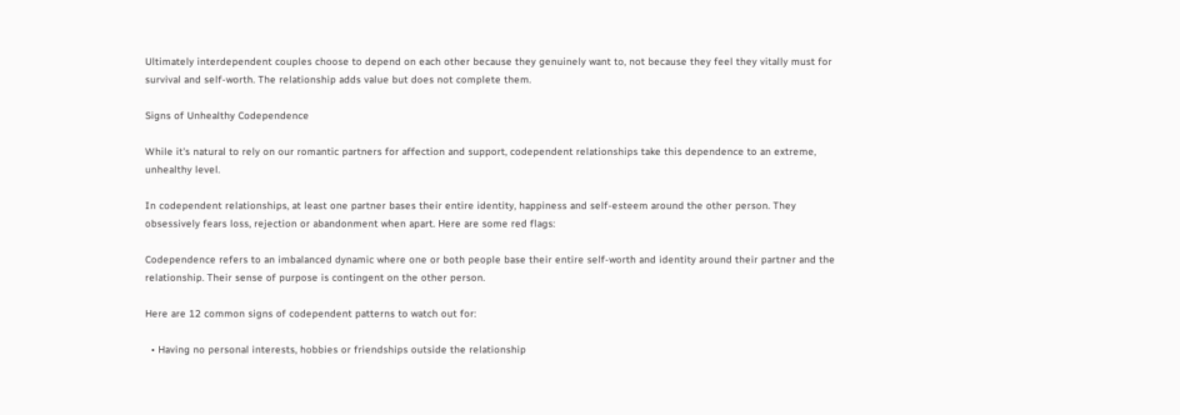Ultimately interdependent couples choose to depend on each other because they genuinely want to, not because they feel they vitally must for survival and self-worth. The relationship adds value but does not complete them.

Signs of Unhealthy Codependence

While it's natural to rely on our romantic partners for affection and support, codependent relationships take this dependence to an extreme, unhealthy level.

In codependent relationships, at least one partner bases their entire identity, happiness and self-esteem around the other person. They obsessively fears loss, rejection or abandonment when apart. Here are some red flags:

Codependence refers to an imbalanced dynamic where one or both people base their entire self-worth and identity around their partner and the relationship. Their sense of purpose is contingent on the other person.

Here are 12 common signs of codependent patterns to watch out for:

  • Having no personal interests, hobbies or friendships outside the relationship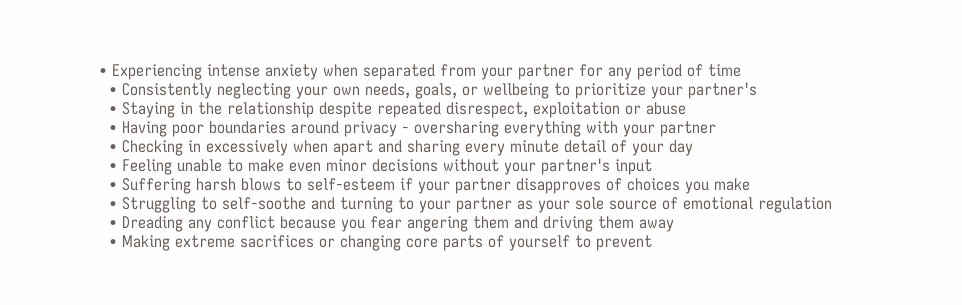• Experiencing intense anxiety when separated from your partner for any period of time
  • Consistently neglecting your own needs, goals, or wellbeing to prioritize your partner's
  • Staying in the relationship despite repeated disrespect, exploitation or abuse
  • Having poor boundaries around privacy - oversharing everything with your partner
  • Checking in excessively when apart and sharing every minute detail of your day
  • Feeling unable to make even minor decisions without your partner's input
  • Suffering harsh blows to self-esteem if your partner disapproves of choices you make
  • Struggling to self-soothe and turning to your partner as your sole source of emotional regulation
  • Dreading any conflict because you fear angering them and driving them away
  • Making extreme sacrifices or changing core parts of yourself to prevent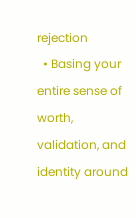rejection
  • Basing your entire sense of worth, validation, and identity around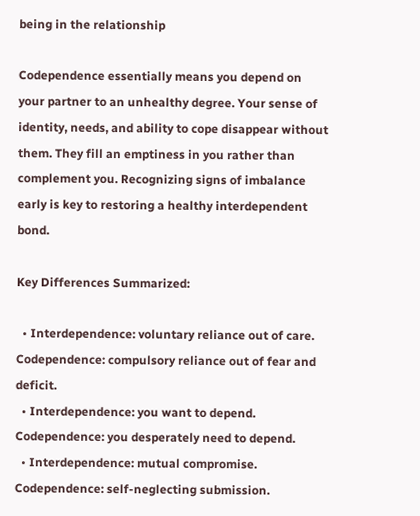being in the relationship

Codependence essentially means you depend on your partner to an unhealthy degree. Your sense of identity, needs, and ability to cope disappear without them. They fill an emptiness in you rather than complement you. Recognizing signs of imbalance early is key to restoring a healthy interdependent bond.

Key Differences Summarized:

  • Interdependence: voluntary reliance out of care. Codependence: compulsory reliance out of fear and deficit.
  • Interdependence: you want to depend. Codependence: you desperately need to depend.
  • Interdependence: mutual compromise. Codependence: self-neglecting submission.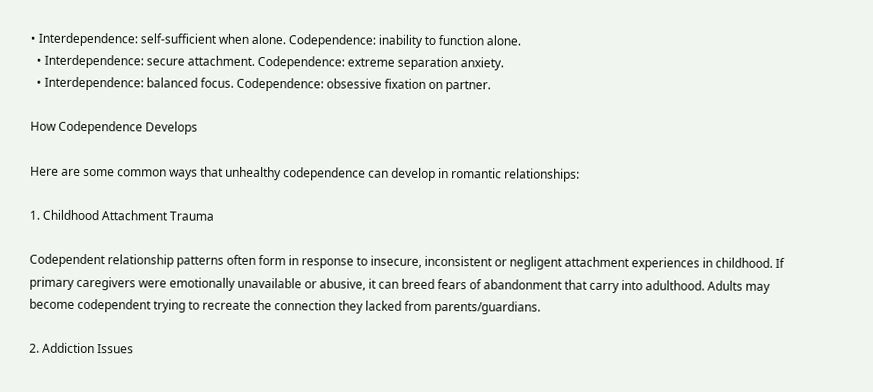• Interdependence: self-sufficient when alone. Codependence: inability to function alone.
  • Interdependence: secure attachment. Codependence: extreme separation anxiety.
  • Interdependence: balanced focus. Codependence: obsessive fixation on partner.

How Codependence Develops

Here are some common ways that unhealthy codependence can develop in romantic relationships:

1. Childhood Attachment Trauma

Codependent relationship patterns often form in response to insecure, inconsistent or negligent attachment experiences in childhood. If primary caregivers were emotionally unavailable or abusive, it can breed fears of abandonment that carry into adulthood. Adults may become codependent trying to recreate the connection they lacked from parents/guardians.

2. Addiction Issues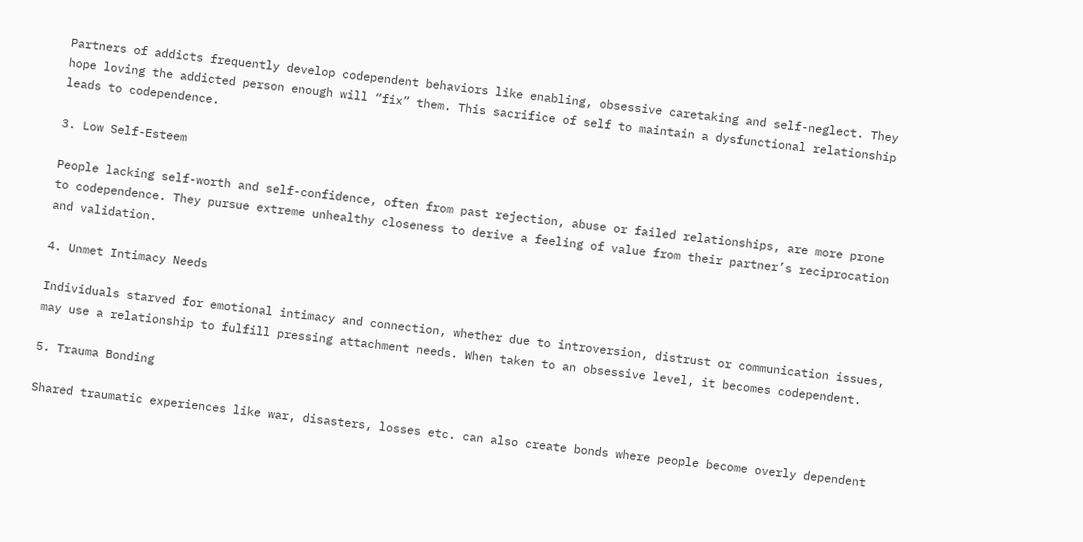Partners of addicts frequently develop codependent behaviors like enabling, obsessive caretaking and self-neglect. They hope loving the addicted person enough will “fix” them. This sacrifice of self to maintain a dysfunctional relationship leads to codependence.

3. Low Self-Esteem

People lacking self-worth and self-confidence, often from past rejection, abuse or failed relationships, are more prone to codependence. They pursue extreme unhealthy closeness to derive a feeling of value from their partner’s reciprocation and validation.

4. Unmet Intimacy Needs

Individuals starved for emotional intimacy and connection, whether due to introversion, distrust or communication issues, may use a relationship to fulfill pressing attachment needs. When taken to an obsessive level, it becomes codependent.

5. Trauma Bonding

Shared traumatic experiences like war, disasters, losses etc. can also create bonds where people become overly dependent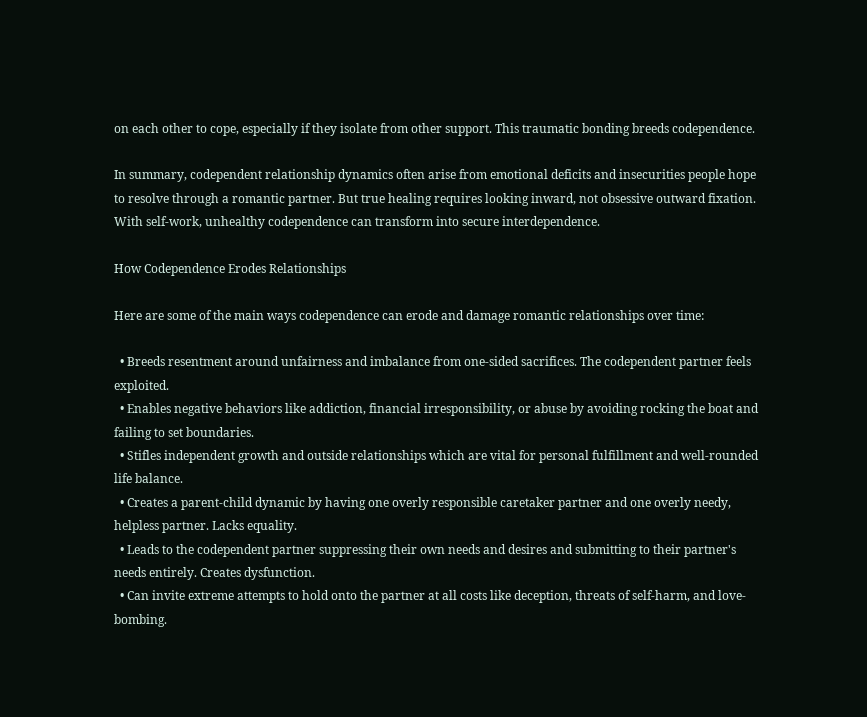on each other to cope, especially if they isolate from other support. This traumatic bonding breeds codependence.

In summary, codependent relationship dynamics often arise from emotional deficits and insecurities people hope to resolve through a romantic partner. But true healing requires looking inward, not obsessive outward fixation. With self-work, unhealthy codependence can transform into secure interdependence.

How Codependence Erodes Relationships

Here are some of the main ways codependence can erode and damage romantic relationships over time:

  • Breeds resentment around unfairness and imbalance from one-sided sacrifices. The codependent partner feels exploited.
  • Enables negative behaviors like addiction, financial irresponsibility, or abuse by avoiding rocking the boat and failing to set boundaries.
  • Stifles independent growth and outside relationships which are vital for personal fulfillment and well-rounded life balance.
  • Creates a parent-child dynamic by having one overly responsible caretaker partner and one overly needy, helpless partner. Lacks equality.
  • Leads to the codependent partner suppressing their own needs and desires and submitting to their partner's needs entirely. Creates dysfunction.
  • Can invite extreme attempts to hold onto the partner at all costs like deception, threats of self-harm, and love-bombing.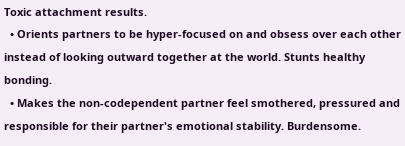Toxic attachment results.
  • Orients partners to be hyper-focused on and obsess over each other instead of looking outward together at the world. Stunts healthy bonding.
  • Makes the non-codependent partner feel smothered, pressured and responsible for their partner's emotional stability. Burdensome.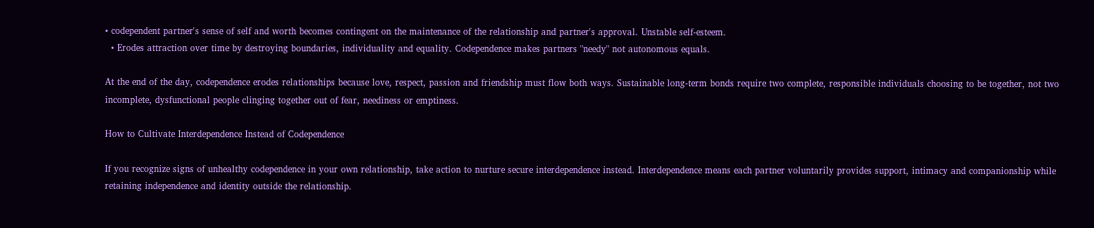• codependent partner's sense of self and worth becomes contingent on the maintenance of the relationship and partner's approval. Unstable self-esteem.
  • Erodes attraction over time by destroying boundaries, individuality and equality. Codependence makes partners "needy" not autonomous equals.

At the end of the day, codependence erodes relationships because love, respect, passion and friendship must flow both ways. Sustainable long-term bonds require two complete, responsible individuals choosing to be together, not two incomplete, dysfunctional people clinging together out of fear, neediness or emptiness.

How to Cultivate Interdependence Instead of Codependence

If you recognize signs of unhealthy codependence in your own relationship, take action to nurture secure interdependence instead. Interdependence means each partner voluntarily provides support, intimacy and companionship while retaining independence and identity outside the relationship.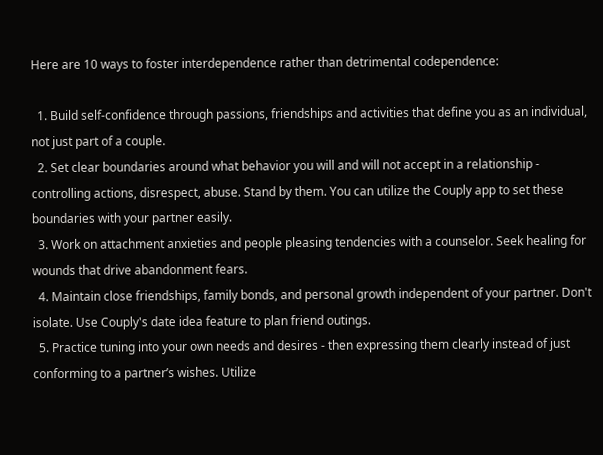Here are 10 ways to foster interdependence rather than detrimental codependence:

  1. Build self-confidence through passions, friendships and activities that define you as an individual, not just part of a couple.
  2. Set clear boundaries around what behavior you will and will not accept in a relationship - controlling actions, disrespect, abuse. Stand by them. You can utilize the Couply app to set these boundaries with your partner easily.
  3. Work on attachment anxieties and people pleasing tendencies with a counselor. Seek healing for wounds that drive abandonment fears.
  4. Maintain close friendships, family bonds, and personal growth independent of your partner. Don't isolate. Use Couply's date idea feature to plan friend outings.
  5. Practice tuning into your own needs and desires - then expressing them clearly instead of just conforming to a partner’s wishes. Utilize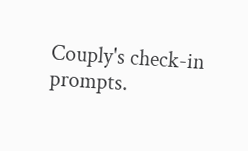Couply's check-in prompts.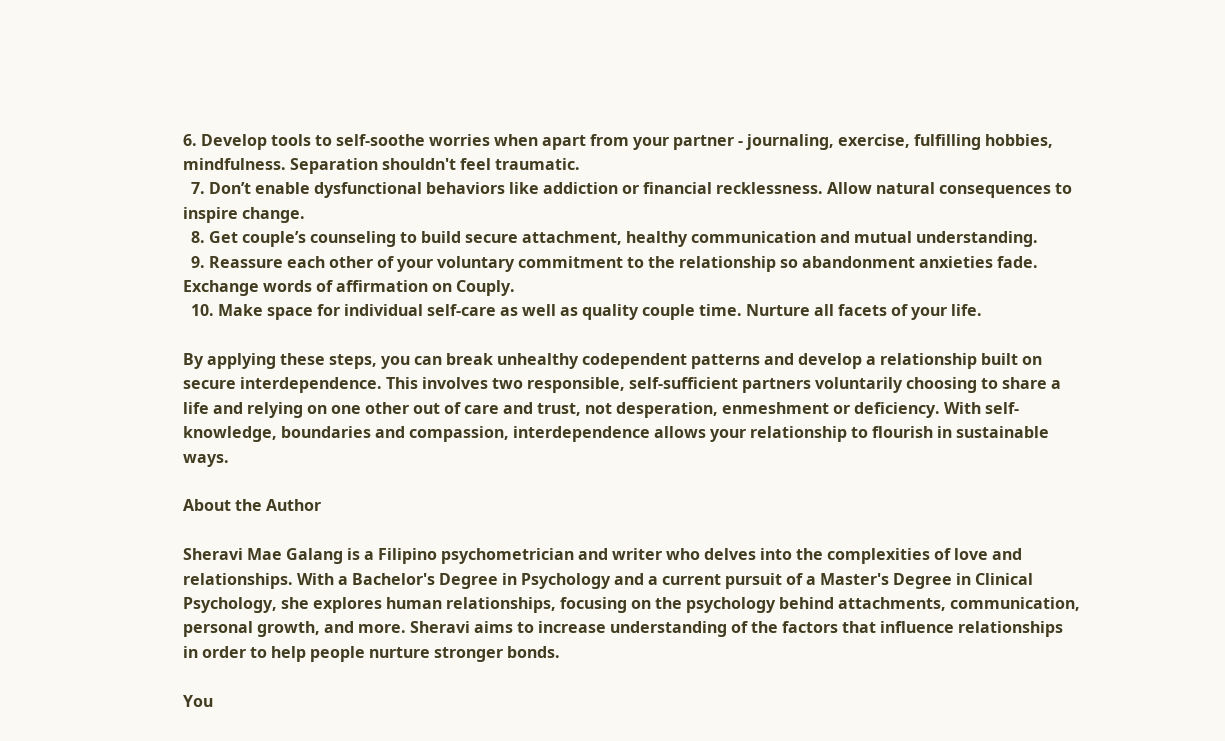6. Develop tools to self-soothe worries when apart from your partner - journaling, exercise, fulfilling hobbies, mindfulness. Separation shouldn't feel traumatic.
  7. Don’t enable dysfunctional behaviors like addiction or financial recklessness. Allow natural consequences to inspire change.
  8. Get couple’s counseling to build secure attachment, healthy communication and mutual understanding.
  9. Reassure each other of your voluntary commitment to the relationship so abandonment anxieties fade. Exchange words of affirmation on Couply.
  10. Make space for individual self-care as well as quality couple time. Nurture all facets of your life.

By applying these steps, you can break unhealthy codependent patterns and develop a relationship built on secure interdependence. This involves two responsible, self-sufficient partners voluntarily choosing to share a life and relying on one other out of care and trust, not desperation, enmeshment or deficiency. With self-knowledge, boundaries and compassion, interdependence allows your relationship to flourish in sustainable ways.

About the Author

Sheravi Mae Galang is a Filipino psychometrician and writer who delves into the complexities of love and relationships. With a Bachelor's Degree in Psychology and a current pursuit of a Master's Degree in Clinical Psychology, she explores human relationships, focusing on the psychology behind attachments, communication, personal growth, and more. Sheravi aims to increase understanding of the factors that influence relationships in order to help people nurture stronger bonds.

You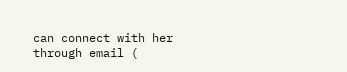can connect with her through email (